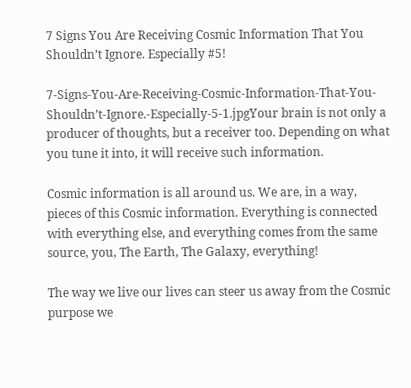7 Signs You Are Receiving Cosmic Information That You Shouldn’t Ignore. Especially #5!

7-Signs-You-Are-Receiving-Cosmic-Information-That-You-Shouldn’t-Ignore.-Especially-5-1.jpgYour brain is not only a producer of thoughts, but a receiver too. Depending on what you tune it into, it will receive such information.

Cosmic information is all around us. We are, in a way, pieces of this Cosmic information. Everything is connected with everything else, and everything comes from the same source, you, The Earth, The Galaxy, everything!

The way we live our lives can steer us away from the Cosmic purpose we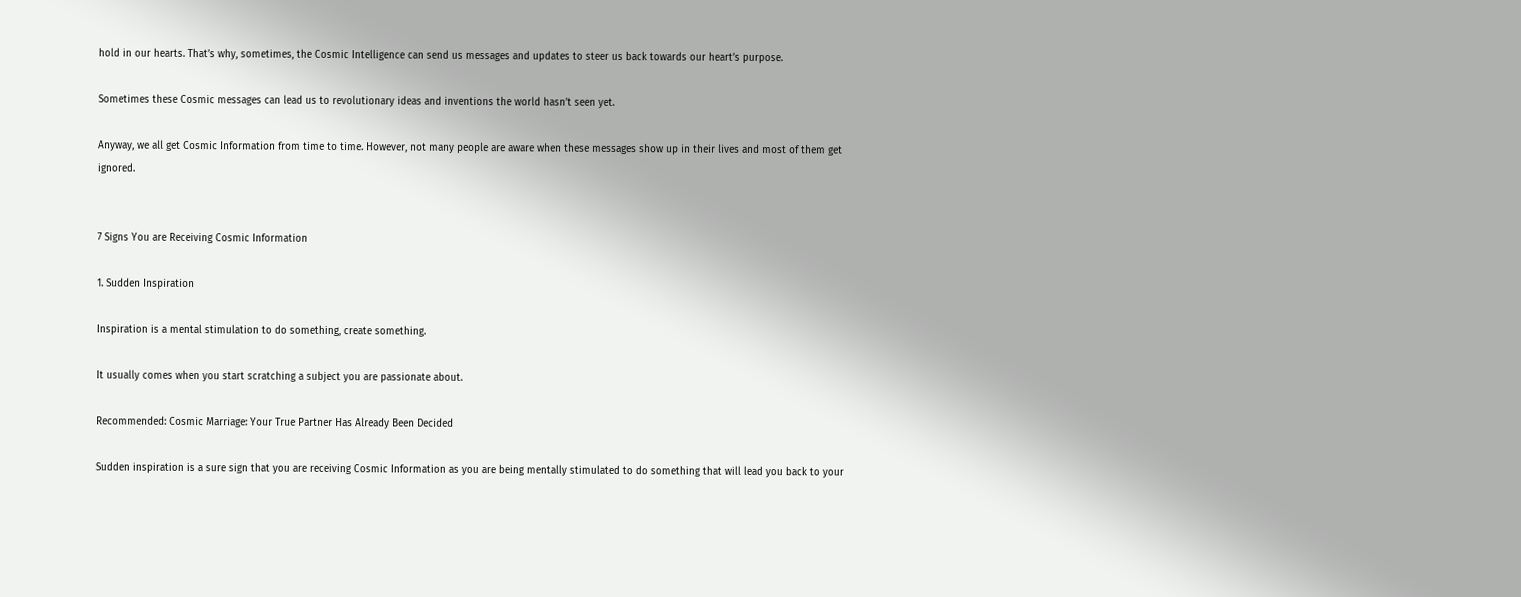hold in our hearts. That’s why, sometimes, the Cosmic Intelligence can send us messages and updates to steer us back towards our heart’s purpose.

Sometimes these Cosmic messages can lead us to revolutionary ideas and inventions the world hasn’t seen yet.

Anyway, we all get Cosmic Information from time to time. However, not many people are aware when these messages show up in their lives and most of them get ignored.


7 Signs You are Receiving Cosmic Information

1. Sudden Inspiration

Inspiration is a mental stimulation to do something, create something.

It usually comes when you start scratching a subject you are passionate about.

Recommended: Cosmic Marriage: Your True Partner Has Already Been Decided

Sudden inspiration is a sure sign that you are receiving Cosmic Information as you are being mentally stimulated to do something that will lead you back to your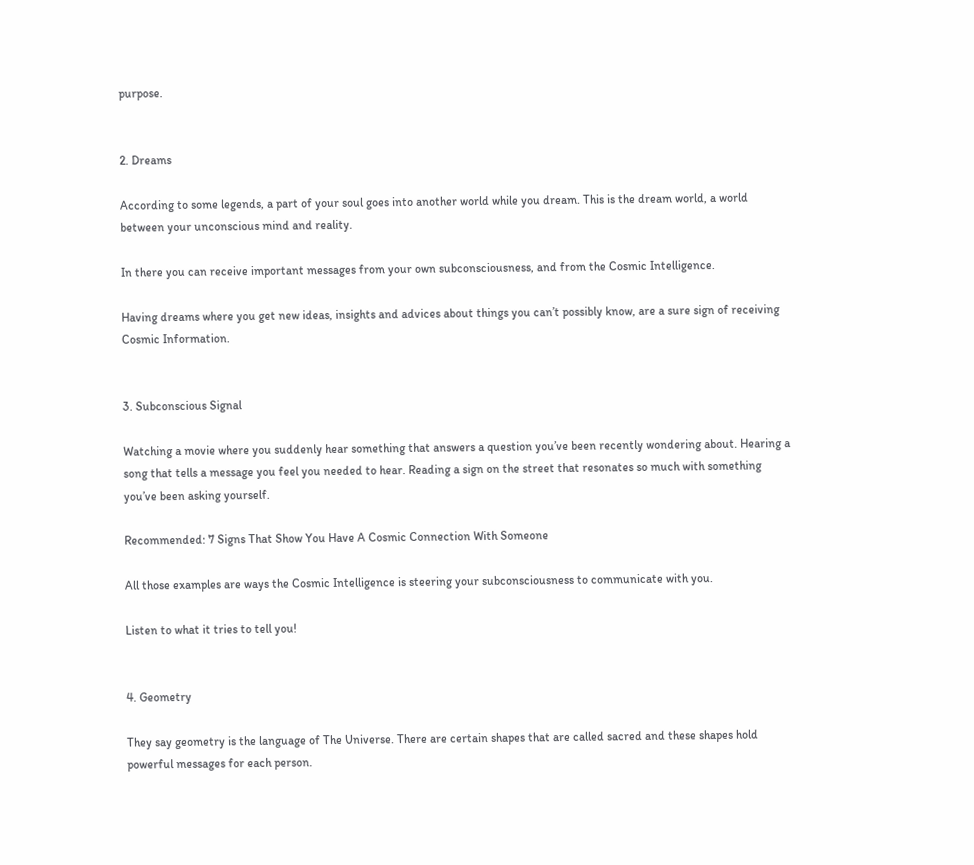purpose.


2. Dreams

According to some legends, a part of your soul goes into another world while you dream. This is the dream world, a world between your unconscious mind and reality.

In there you can receive important messages from your own subconsciousness, and from the Cosmic Intelligence.

Having dreams where you get new ideas, insights and advices about things you can’t possibly know, are a sure sign of receiving Cosmic Information.


3. Subconscious Signal

Watching a movie where you suddenly hear something that answers a question you’ve been recently wondering about. Hearing a song that tells a message you feel you needed to hear. Reading a sign on the street that resonates so much with something you’ve been asking yourself.

Recommended: 7 Signs That Show You Have A Cosmic Connection With Someone

All those examples are ways the Cosmic Intelligence is steering your subconsciousness to communicate with you.

Listen to what it tries to tell you!


4. Geometry

They say geometry is the language of The Universe. There are certain shapes that are called sacred and these shapes hold powerful messages for each person.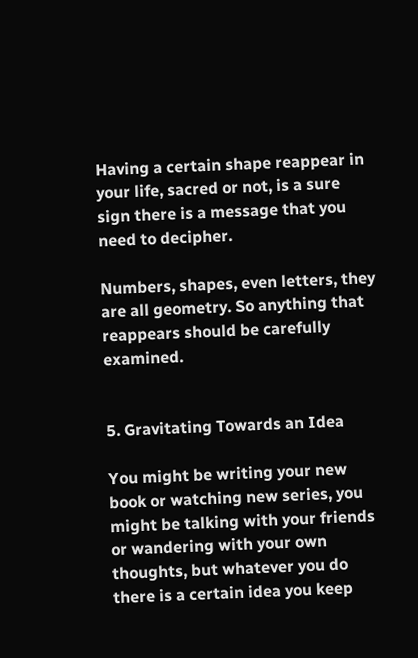Having a certain shape reappear in your life, sacred or not, is a sure sign there is a message that you need to decipher.

Numbers, shapes, even letters, they are all geometry. So anything that reappears should be carefully examined.


5. Gravitating Towards an Idea

You might be writing your new book or watching new series, you might be talking with your friends or wandering with your own thoughts, but whatever you do there is a certain idea you keep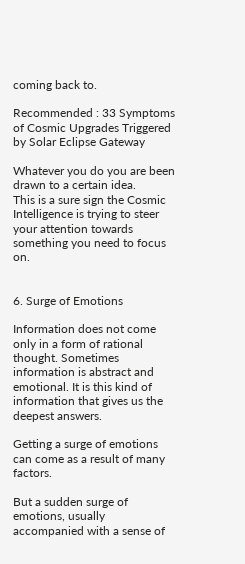coming back to.

Recommended : 33 Symptoms of Cosmic Upgrades Triggered by Solar Eclipse Gateway

Whatever you do you are been drawn to a certain idea.
This is a sure sign the Cosmic Intelligence is trying to steer your attention towards something you need to focus on.


6. Surge of Emotions

Information does not come only in a form of rational thought. Sometimes information is abstract and emotional. It is this kind of information that gives us the deepest answers.

Getting a surge of emotions can come as a result of many factors.

But a sudden surge of emotions, usually accompanied with a sense of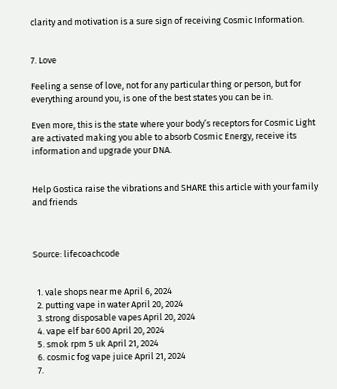clarity and motivation is a sure sign of receiving Cosmic Information.


7. Love

Feeling a sense of love, not for any particular thing or person, but for everything around you, is one of the best states you can be in.

Even more, this is the state where your body’s receptors for Cosmic Light are activated making you able to absorb Cosmic Energy, receive its information and upgrade your DNA.


Help Gostica raise the vibrations and SHARE this article with your family and friends



Source: lifecoachcode


  1. vale shops near me April 6, 2024
  2. putting vape in water April 20, 2024
  3. strong disposable vapes April 20, 2024
  4. vape elf bar 600 April 20, 2024
  5. smok rpm 5 uk April 21, 2024
  6. cosmic fog vape juice April 21, 2024
  7.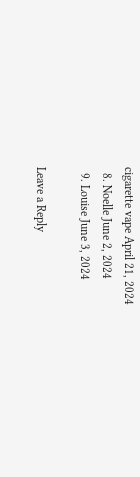cigarette vape April 21, 2024
  8. Noelle June 2, 2024
  9. Louise June 3, 2024

Leave a Reply